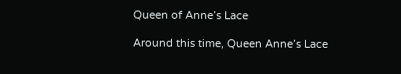Queen of Anne’s Lace

Around this time, Queen Anne’s Lace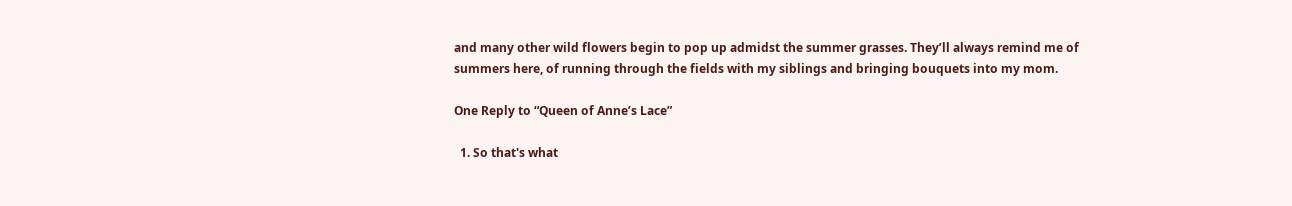and many other wild flowers begin to pop up admidst the summer grasses. They’ll always remind me of summers here, of running through the fields with my siblings and bringing bouquets into my mom.

One Reply to “Queen of Anne’s Lace”

  1. So that's what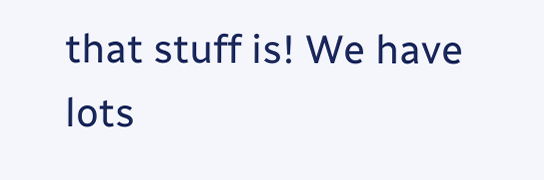that stuff is! We have lots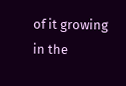of it growing in the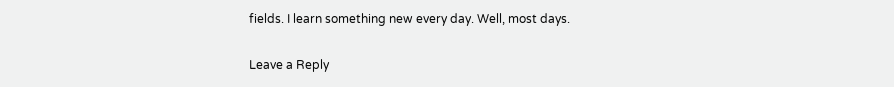fields. I learn something new every day. Well, most days.

Leave a Reply